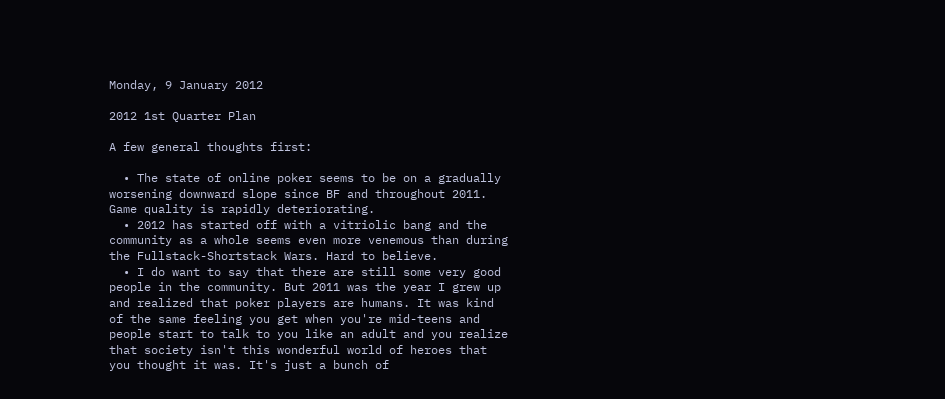Monday, 9 January 2012

2012 1st Quarter Plan

A few general thoughts first:

  • The state of online poker seems to be on a gradually worsening downward slope since BF and throughout 2011. Game quality is rapidly deteriorating.
  • 2012 has started off with a vitriolic bang and the community as a whole seems even more venemous than during the Fullstack-Shortstack Wars. Hard to believe.
  • I do want to say that there are still some very good people in the community. But 2011 was the year I grew up and realized that poker players are humans. It was kind of the same feeling you get when you're mid-teens and people start to talk to you like an adult and you realize that society isn't this wonderful world of heroes that you thought it was. It's just a bunch of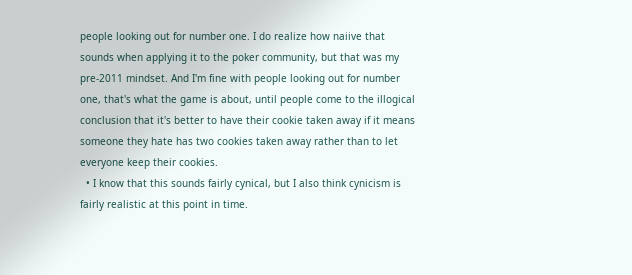people looking out for number one. I do realize how naiive that sounds when applying it to the poker community, but that was my pre-2011 mindset. And I'm fine with people looking out for number one, that's what the game is about, until people come to the illogical conclusion that it's better to have their cookie taken away if it means someone they hate has two cookies taken away rather than to let everyone keep their cookies.
  • I know that this sounds fairly cynical, but I also think cynicism is fairly realistic at this point in time.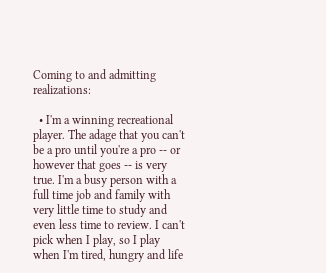Coming to and admitting realizations:

  • I'm a winning recreational player. The adage that you can't be a pro until you're a pro -- or however that goes -- is very true. I'm a busy person with a full time job and family with very little time to study and even less time to review. I can't pick when I play, so I play when I'm tired, hungry and life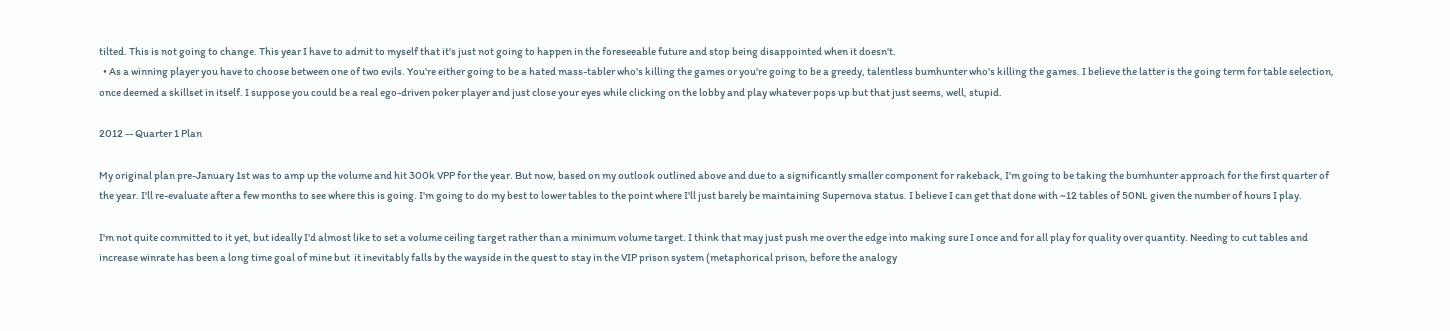tilted. This is not going to change. This year I have to admit to myself that it's just not going to happen in the foreseeable future and stop being disappointed when it doesn't.
  • As a winning player you have to choose between one of two evils. You're either going to be a hated mass-tabler who's killing the games or you're going to be a greedy, talentless bumhunter who's killing the games. I believe the latter is the going term for table selection, once deemed a skillset in itself. I suppose you could be a real ego-driven poker player and just close your eyes while clicking on the lobby and play whatever pops up but that just seems, well, stupid.

2012 -- Quarter 1 Plan

My original plan pre-January 1st was to amp up the volume and hit 300k VPP for the year. But now, based on my outlook outlined above and due to a significantly smaller component for rakeback, I'm going to be taking the bumhunter approach for the first quarter of the year. I'll re-evaluate after a few months to see where this is going. I'm going to do my best to lower tables to the point where I'll just barely be maintaining Supernova status. I believe I can get that done with ~12 tables of 50NL given the number of hours I play.

I'm not quite committed to it yet, but ideally I'd almost like to set a volume ceiling target rather than a minimum volume target. I think that may just push me over the edge into making sure I once and for all play for quality over quantity. Needing to cut tables and increase winrate has been a long time goal of mine but  it inevitably falls by the wayside in the quest to stay in the VIP prison system (metaphorical prison, before the analogy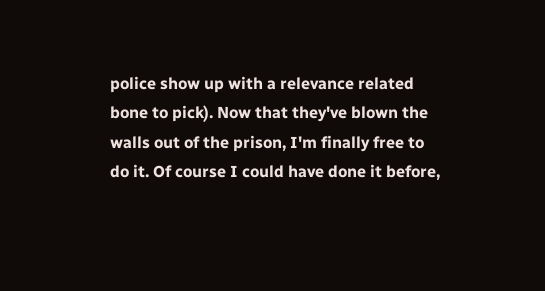police show up with a relevance related bone to pick). Now that they've blown the walls out of the prison, I'm finally free to do it. Of course I could have done it before,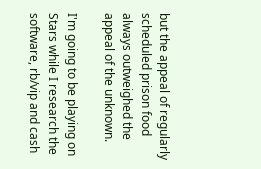but the appeal of regularly scheduled prison food always outweighed the appeal of the unknown.

I'm going to be playing on Stars while I research the software, rb/vip and cash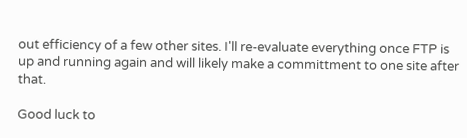out efficiency of a few other sites. I'll re-evaluate everything once FTP is up and running again and will likely make a committment to one site after that.

Good luck to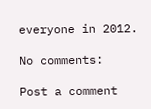everyone in 2012.

No comments:

Post a comment